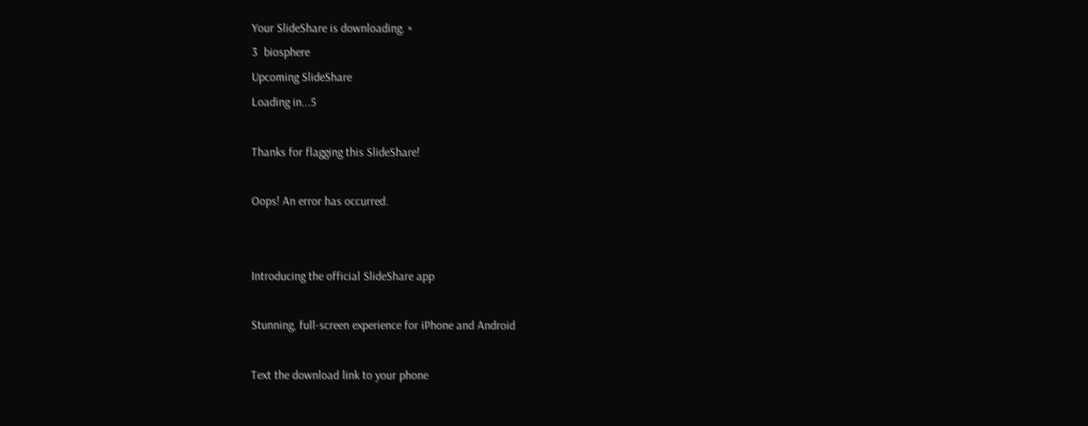Your SlideShare is downloading. ×
3  biosphere
Upcoming SlideShare
Loading in...5

Thanks for flagging this SlideShare!

Oops! An error has occurred.


Introducing the official SlideShare app

Stunning, full-screen experience for iPhone and Android

Text the download link to your phone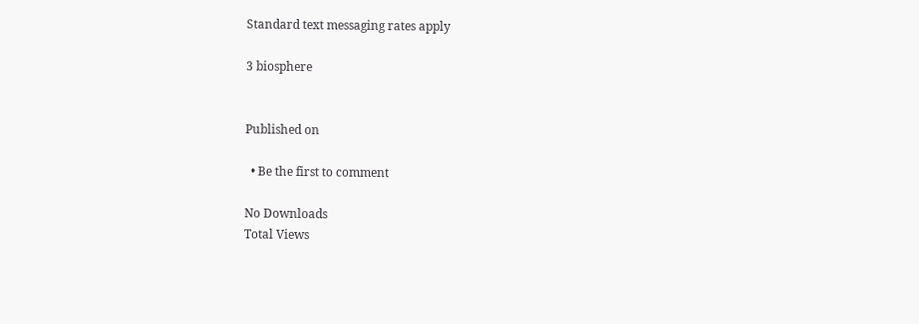Standard text messaging rates apply

3 biosphere


Published on

  • Be the first to comment

No Downloads
Total Views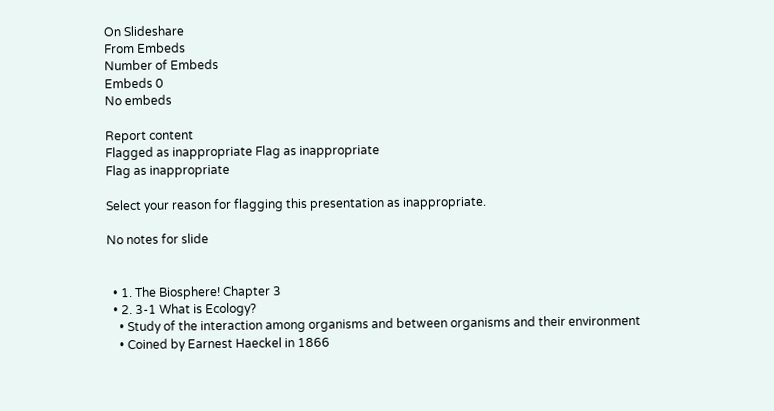On Slideshare
From Embeds
Number of Embeds
Embeds 0
No embeds

Report content
Flagged as inappropriate Flag as inappropriate
Flag as inappropriate

Select your reason for flagging this presentation as inappropriate.

No notes for slide


  • 1. The Biosphere! Chapter 3
  • 2. 3-1 What is Ecology?
    • Study of the interaction among organisms and between organisms and their environment
    • Coined by Earnest Haeckel in 1866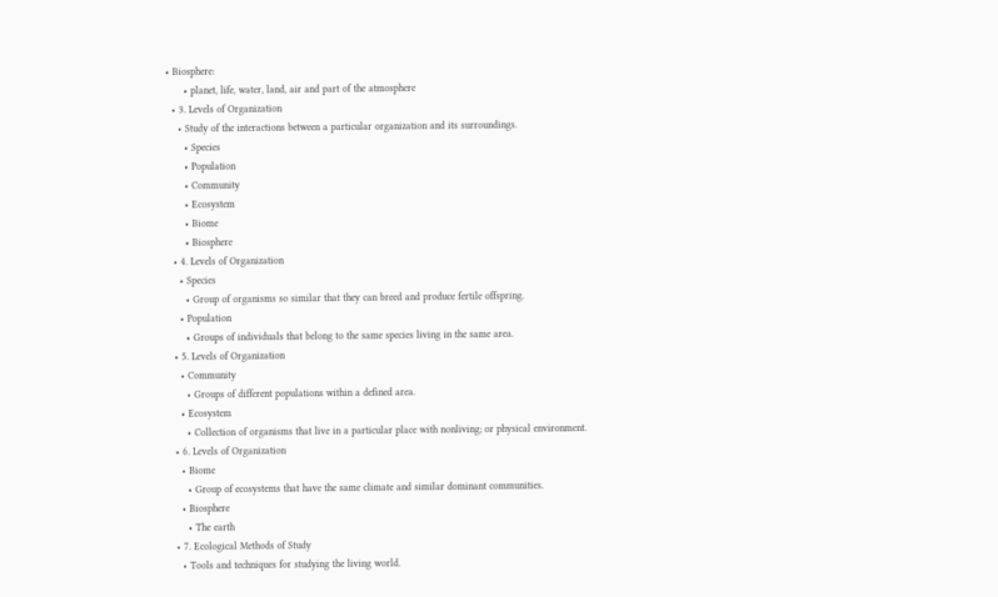• Biosphere:
      • planet, life, water, land, air and part of the atmosphere
  • 3. Levels of Organization
    • Study of the interactions between a particular organization and its surroundings.
      • Species
      • Population
      • Community
      • Ecosystem
      • Biome
      • Biosphere
  • 4. Levels of Organization
    • Species
      • Group of organisms so similar that they can breed and produce fertile offspring.
    • Population
      • Groups of individuals that belong to the same species living in the same area.
  • 5. Levels of Organization
    • Community
      • Groups of different populations within a defined area.
    • Ecosystem
      • Collection of organisms that live in a particular place with nonliving; or physical environment.
  • 6. Levels of Organization
    • Biome
      • Group of ecosystems that have the same climate and similar dominant communities.
    • Biosphere
      • The earth
  • 7. Ecological Methods of Study
    • Tools and techniques for studying the living world.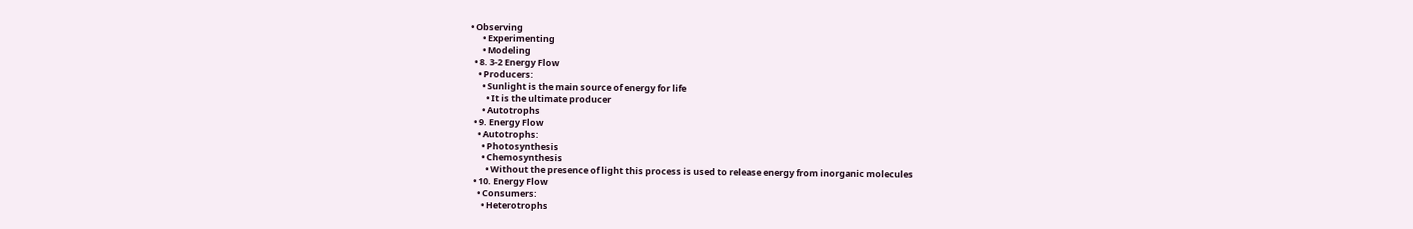• Observing
      • Experimenting
      • Modeling
  • 8. 3-2 Energy Flow
    • Producers:
      • Sunlight is the main source of energy for life
        • It is the ultimate producer
      • Autotrophs
  • 9. Energy Flow
    • Autotrophs:
      • Photosynthesis
      • Chemosynthesis
        • Without the presence of light this process is used to release energy from inorganic molecules
  • 10. Energy Flow
    • Consumers:
      • Heterotrophs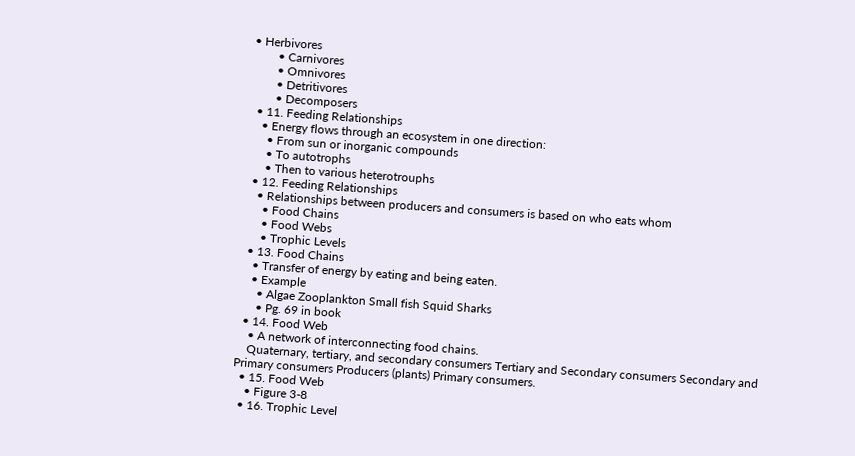• Herbivores
        • Carnivores
        • Omnivores
        • Detritivores
        • Decomposers
  • 11. Feeding Relationships
    • Energy flows through an ecosystem in one direction:
      • From sun or inorganic compounds
      • To autotrophs
      • Then to various heterotrouphs
  • 12. Feeding Relationships
    • Relationships between producers and consumers is based on who eats whom
      • Food Chains
      • Food Webs
      • Trophic Levels
  • 13. Food Chains
    • Transfer of energy by eating and being eaten.
    • Example
      • Algae Zooplankton Small fish Squid Sharks
      • Pg. 69 in book
  • 14. Food Web
    • A network of interconnecting food chains.
    Quaternary, tertiary, and secondary consumers Tertiary and Secondary consumers Secondary and Primary consumers Producers (plants) Primary consumers.
  • 15. Food Web
    • Figure 3-8
  • 16. Trophic Level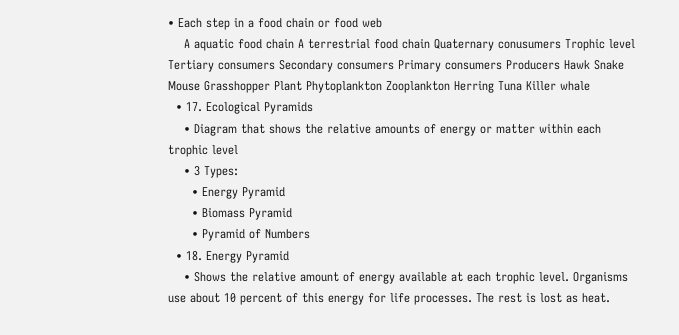• Each step in a food chain or food web
    A aquatic food chain A terrestrial food chain Quaternary conusumers Trophic level Tertiary consumers Secondary consumers Primary consumers Producers Hawk Snake Mouse Grasshopper Plant Phytoplankton Zooplankton Herring Tuna Killer whale
  • 17. Ecological Pyramids
    • Diagram that shows the relative amounts of energy or matter within each trophic level
    • 3 Types:
      • Energy Pyramid
      • Biomass Pyramid
      • Pyramid of Numbers
  • 18. Energy Pyramid
    • Shows the relative amount of energy available at each trophic level. Organisms use about 10 percent of this energy for life processes. The rest is lost as heat.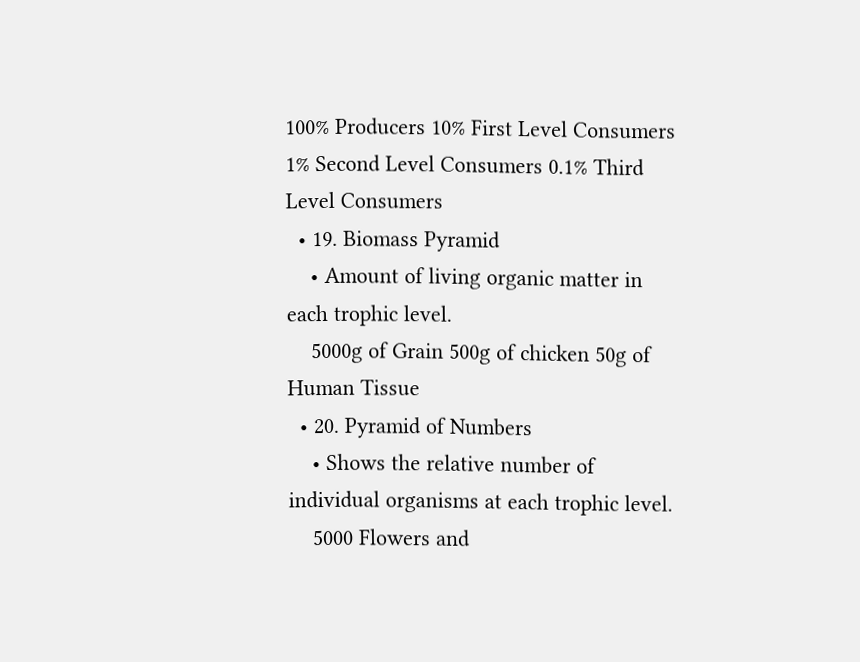100% Producers 10% First Level Consumers 1% Second Level Consumers 0.1% Third Level Consumers
  • 19. Biomass Pyramid
    • Amount of living organic matter in each trophic level.
    5000g of Grain 500g of chicken 50g of Human Tissue
  • 20. Pyramid of Numbers
    • Shows the relative number of individual organisms at each trophic level.
    5000 Flowers and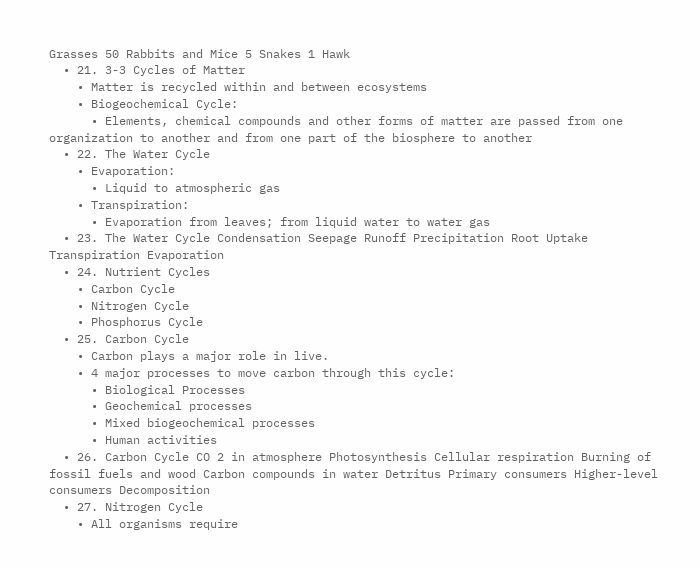Grasses 50 Rabbits and Mice 5 Snakes 1 Hawk
  • 21. 3-3 Cycles of Matter
    • Matter is recycled within and between ecosystems
    • Biogeochemical Cycle:
      • Elements, chemical compounds and other forms of matter are passed from one organization to another and from one part of the biosphere to another
  • 22. The Water Cycle
    • Evaporation:
      • Liquid to atmospheric gas
    • Transpiration:
      • Evaporation from leaves; from liquid water to water gas
  • 23. The Water Cycle Condensation Seepage Runoff Precipitation Root Uptake Transpiration Evaporation
  • 24. Nutrient Cycles
    • Carbon Cycle
    • Nitrogen Cycle
    • Phosphorus Cycle
  • 25. Carbon Cycle
    • Carbon plays a major role in live.
    • 4 major processes to move carbon through this cycle:
      • Biological Processes
      • Geochemical processes
      • Mixed biogeochemical processes
      • Human activities
  • 26. Carbon Cycle CO 2 in atmosphere Photosynthesis Cellular respiration Burning of fossil fuels and wood Carbon compounds in water Detritus Primary consumers Higher-level consumers Decomposition
  • 27. Nitrogen Cycle
    • All organisms require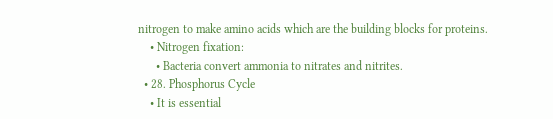nitrogen to make amino acids which are the building blocks for proteins.
    • Nitrogen fixation:
      • Bacteria convert ammonia to nitrates and nitrites.
  • 28. Phosphorus Cycle
    • It is essential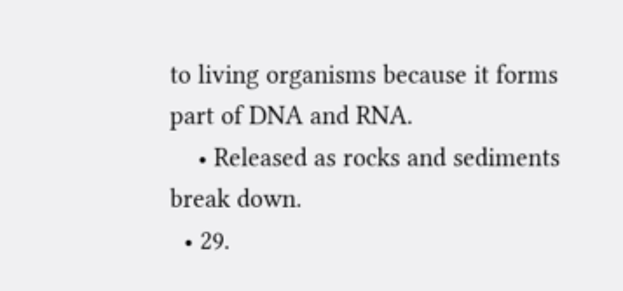to living organisms because it forms part of DNA and RNA.
    • Released as rocks and sediments break down.
  • 29.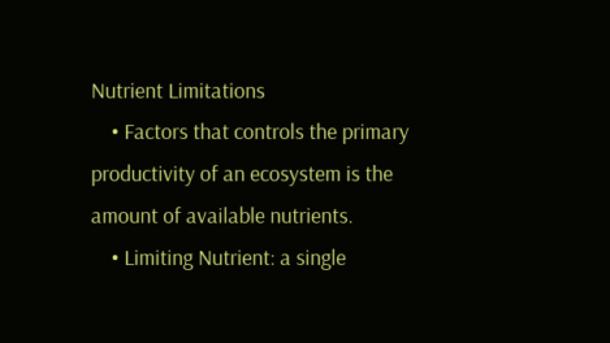Nutrient Limitations
    • Factors that controls the primary productivity of an ecosystem is the amount of available nutrients.
    • Limiting Nutrient: a single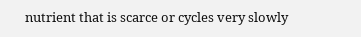nutrient that is scarce or cycles very slowly